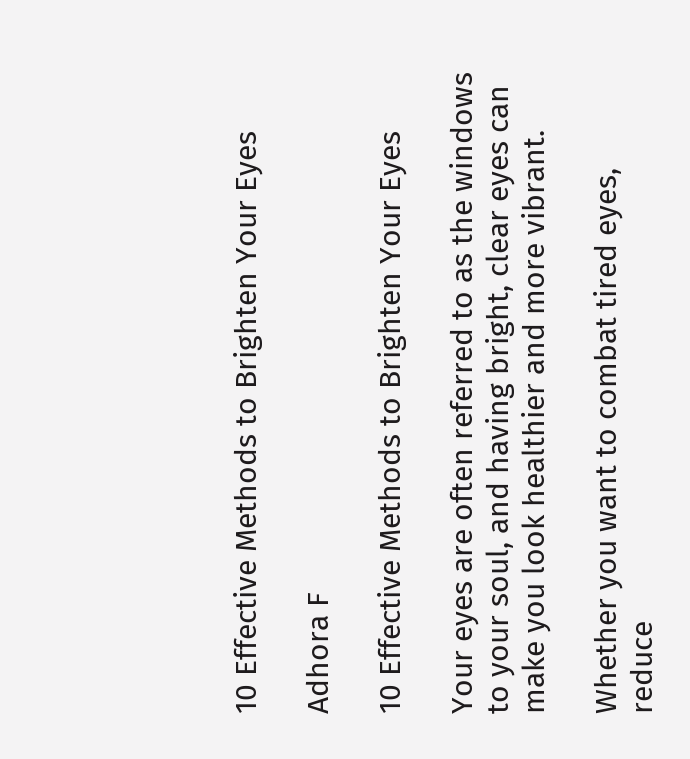10 Effective Methods to Brighten Your Eyes

Adhora F

10 Effective Methods to Brighten Your Eyes

Your eyes are often referred to as the windows to your soul, and having bright, clear eyes can make you look healthier and more vibrant.

Whether you want to combat tired eyes, reduce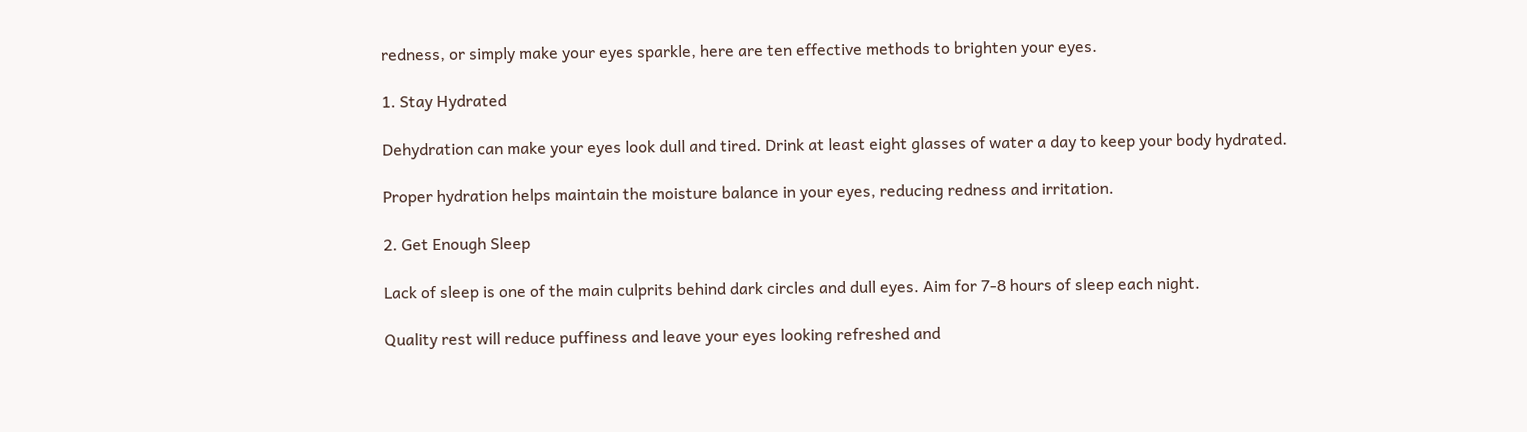redness, or simply make your eyes sparkle, here are ten effective methods to brighten your eyes.

1. Stay Hydrated

Dehydration can make your eyes look dull and tired. Drink at least eight glasses of water a day to keep your body hydrated.

Proper hydration helps maintain the moisture balance in your eyes, reducing redness and irritation.

2. Get Enough Sleep

Lack of sleep is one of the main culprits behind dark circles and dull eyes. Aim for 7-8 hours of sleep each night.

Quality rest will reduce puffiness and leave your eyes looking refreshed and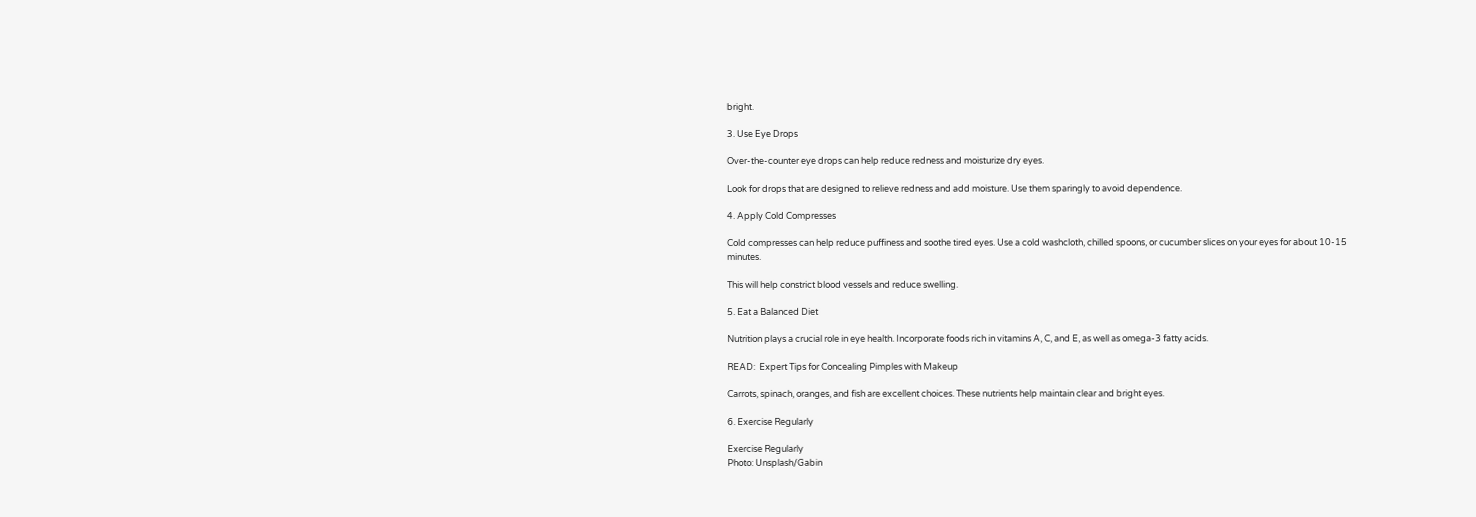bright.

3. Use Eye Drops

Over-the-counter eye drops can help reduce redness and moisturize dry eyes.

Look for drops that are designed to relieve redness and add moisture. Use them sparingly to avoid dependence.

4. Apply Cold Compresses

Cold compresses can help reduce puffiness and soothe tired eyes. Use a cold washcloth, chilled spoons, or cucumber slices on your eyes for about 10-15 minutes.

This will help constrict blood vessels and reduce swelling.

5. Eat a Balanced Diet

Nutrition plays a crucial role in eye health. Incorporate foods rich in vitamins A, C, and E, as well as omega-3 fatty acids.

READ:  Expert Tips for Concealing Pimples with Makeup

Carrots, spinach, oranges, and fish are excellent choices. These nutrients help maintain clear and bright eyes.

6. Exercise Regularly

Exercise Regularly
Photo: Unsplash/Gabin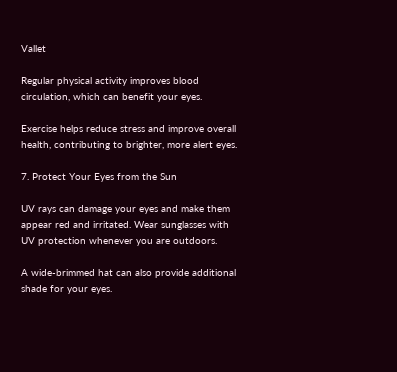Vallet

Regular physical activity improves blood circulation, which can benefit your eyes.

Exercise helps reduce stress and improve overall health, contributing to brighter, more alert eyes.

7. Protect Your Eyes from the Sun

UV rays can damage your eyes and make them appear red and irritated. Wear sunglasses with UV protection whenever you are outdoors.

A wide-brimmed hat can also provide additional shade for your eyes.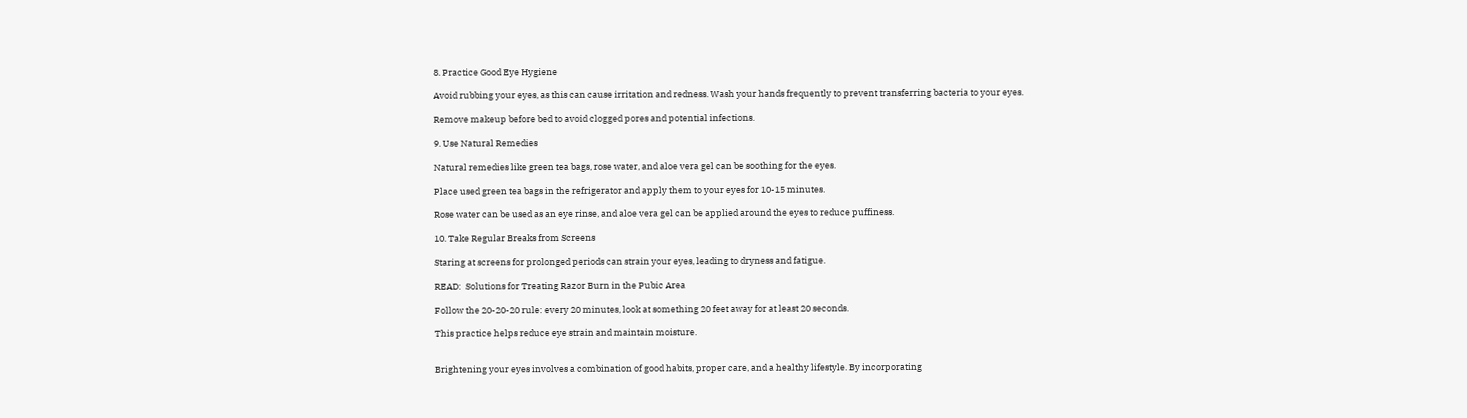8. Practice Good Eye Hygiene

Avoid rubbing your eyes, as this can cause irritation and redness. Wash your hands frequently to prevent transferring bacteria to your eyes.

Remove makeup before bed to avoid clogged pores and potential infections.

9. Use Natural Remedies

Natural remedies like green tea bags, rose water, and aloe vera gel can be soothing for the eyes.

Place used green tea bags in the refrigerator and apply them to your eyes for 10-15 minutes.

Rose water can be used as an eye rinse, and aloe vera gel can be applied around the eyes to reduce puffiness.

10. Take Regular Breaks from Screens

Staring at screens for prolonged periods can strain your eyes, leading to dryness and fatigue.

READ:  Solutions for Treating Razor Burn in the Pubic Area

Follow the 20-20-20 rule: every 20 minutes, look at something 20 feet away for at least 20 seconds.

This practice helps reduce eye strain and maintain moisture.


Brightening your eyes involves a combination of good habits, proper care, and a healthy lifestyle. By incorporating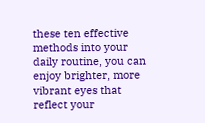these ten effective methods into your daily routine, you can enjoy brighter, more vibrant eyes that reflect your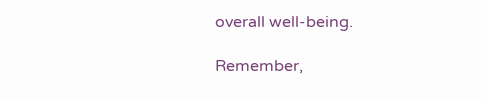overall well-being.

Remember,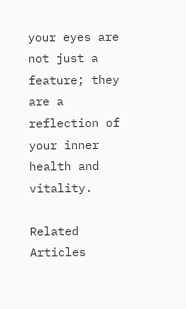your eyes are not just a feature; they are a reflection of your inner health and vitality.

Related Articles